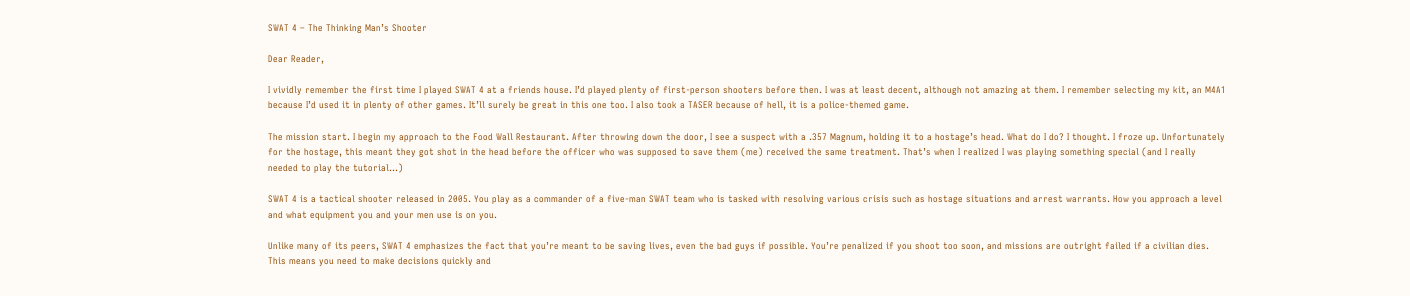SWAT 4 – The Thinking Man’s Shooter

Dear Reader,

I vividly remember the first time I played SWAT 4 at a friends house. I’d played plenty of first-person shooters before then. I was at least decent, although not amazing at them. I remember selecting my kit, an M4A1 because I’d used it in plenty of other games. It’ll surely be great in this one too. I also took a TASER because of hell, it is a police-themed game.

The mission start. I begin my approach to the Food Wall Restaurant. After throwing down the door, I see a suspect with a .357 Magnum, holding it to a hostage’s head. What do I do? I thought. I froze up. Unfortunately for the hostage, this meant they got shot in the head before the officer who was supposed to save them (me) received the same treatment. That’s when I realized I was playing something special (and I really needed to play the tutorial…)

SWAT 4 is a tactical shooter released in 2005. You play as a commander of a five-man SWAT team who is tasked with resolving various crisis such as hostage situations and arrest warrants. How you approach a level and what equipment you and your men use is on you.

Unlike many of its peers, SWAT 4 emphasizes the fact that you’re meant to be saving lives, even the bad guys if possible. You’re penalized if you shoot too soon, and missions are outright failed if a civilian dies. This means you need to make decisions quickly and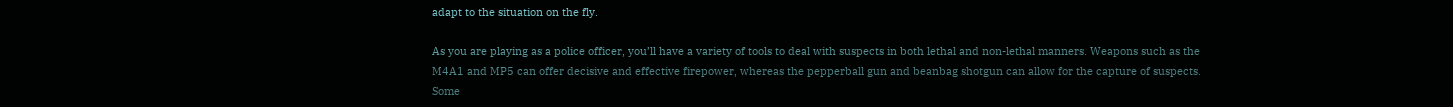adapt to the situation on the fly.

As you are playing as a police officer, you’ll have a variety of tools to deal with suspects in both lethal and non-lethal manners. Weapons such as the M4A1 and MP5 can offer decisive and effective firepower, whereas the pepperball gun and beanbag shotgun can allow for the capture of suspects. Some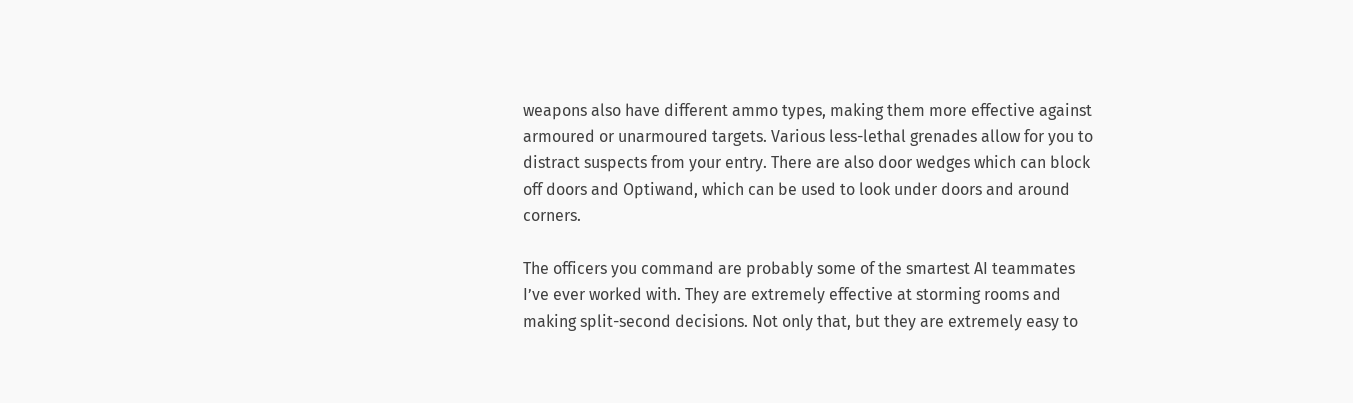weapons also have different ammo types, making them more effective against armoured or unarmoured targets. Various less-lethal grenades allow for you to distract suspects from your entry. There are also door wedges which can block off doors and Optiwand, which can be used to look under doors and around corners.

The officers you command are probably some of the smartest AI teammates I’ve ever worked with. They are extremely effective at storming rooms and making split-second decisions. Not only that, but they are extremely easy to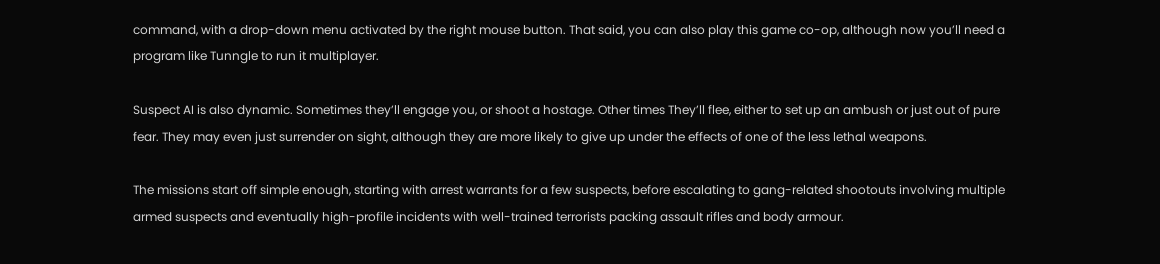command, with a drop-down menu activated by the right mouse button. That said, you can also play this game co-op, although now you’ll need a program like Tunngle to run it multiplayer.

Suspect AI is also dynamic. Sometimes they’ll engage you, or shoot a hostage. Other times They’ll flee, either to set up an ambush or just out of pure fear. They may even just surrender on sight, although they are more likely to give up under the effects of one of the less lethal weapons.

The missions start off simple enough, starting with arrest warrants for a few suspects, before escalating to gang-related shootouts involving multiple armed suspects and eventually high-profile incidents with well-trained terrorists packing assault rifles and body armour.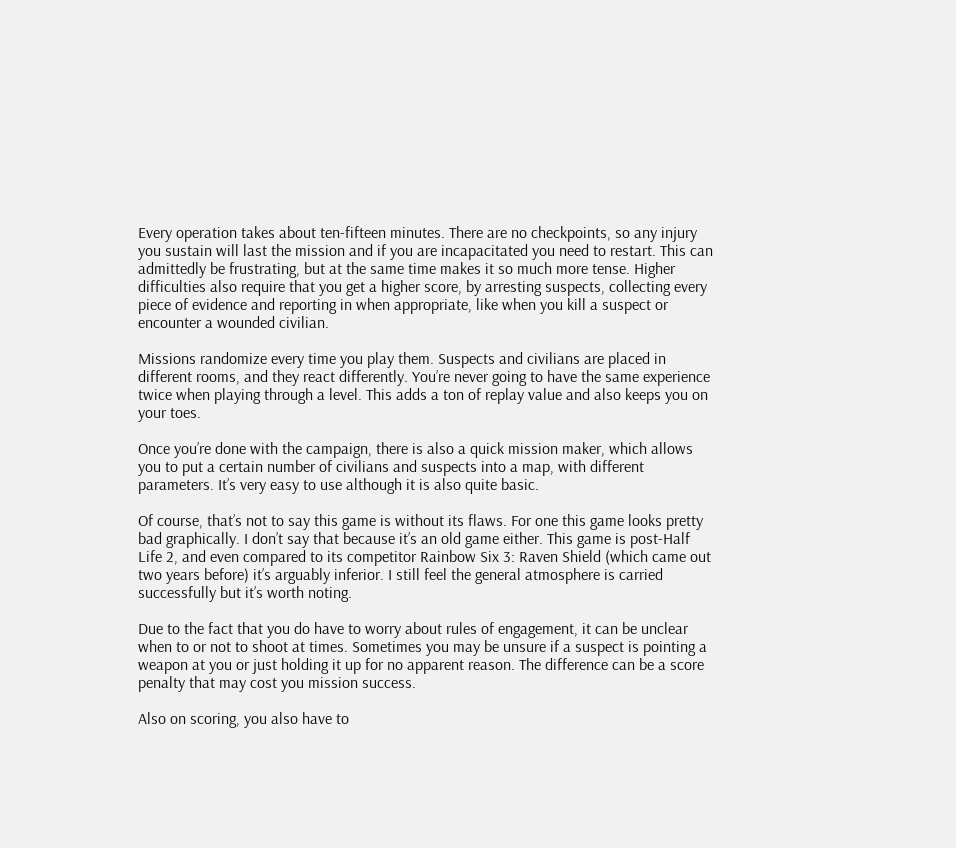Every operation takes about ten-fifteen minutes. There are no checkpoints, so any injury you sustain will last the mission and if you are incapacitated you need to restart. This can admittedly be frustrating, but at the same time makes it so much more tense. Higher difficulties also require that you get a higher score, by arresting suspects, collecting every piece of evidence and reporting in when appropriate, like when you kill a suspect or encounter a wounded civilian.

Missions randomize every time you play them. Suspects and civilians are placed in different rooms, and they react differently. You’re never going to have the same experience twice when playing through a level. This adds a ton of replay value and also keeps you on your toes.

Once you’re done with the campaign, there is also a quick mission maker, which allows you to put a certain number of civilians and suspects into a map, with different parameters. It’s very easy to use although it is also quite basic.

Of course, that’s not to say this game is without its flaws. For one this game looks pretty bad graphically. I don’t say that because it’s an old game either. This game is post-Half Life 2, and even compared to its competitor Rainbow Six 3: Raven Shield (which came out two years before) it’s arguably inferior. I still feel the general atmosphere is carried successfully but it’s worth noting.

Due to the fact that you do have to worry about rules of engagement, it can be unclear when to or not to shoot at times. Sometimes you may be unsure if a suspect is pointing a weapon at you or just holding it up for no apparent reason. The difference can be a score penalty that may cost you mission success.

Also on scoring, you also have to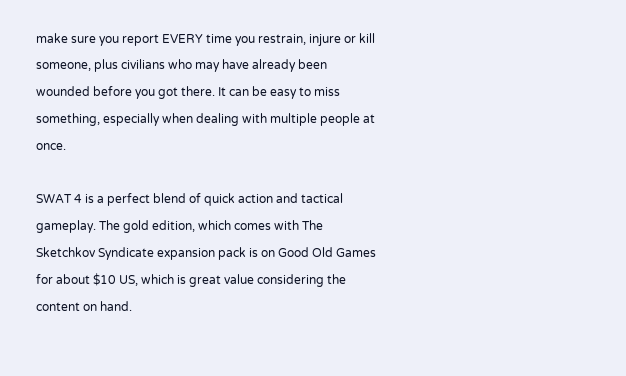make sure you report EVERY time you restrain, injure or kill someone, plus civilians who may have already been wounded before you got there. It can be easy to miss something, especially when dealing with multiple people at once.

SWAT 4 is a perfect blend of quick action and tactical gameplay. The gold edition, which comes with The Sketchkov Syndicate expansion pack is on Good Old Games for about $10 US, which is great value considering the content on hand.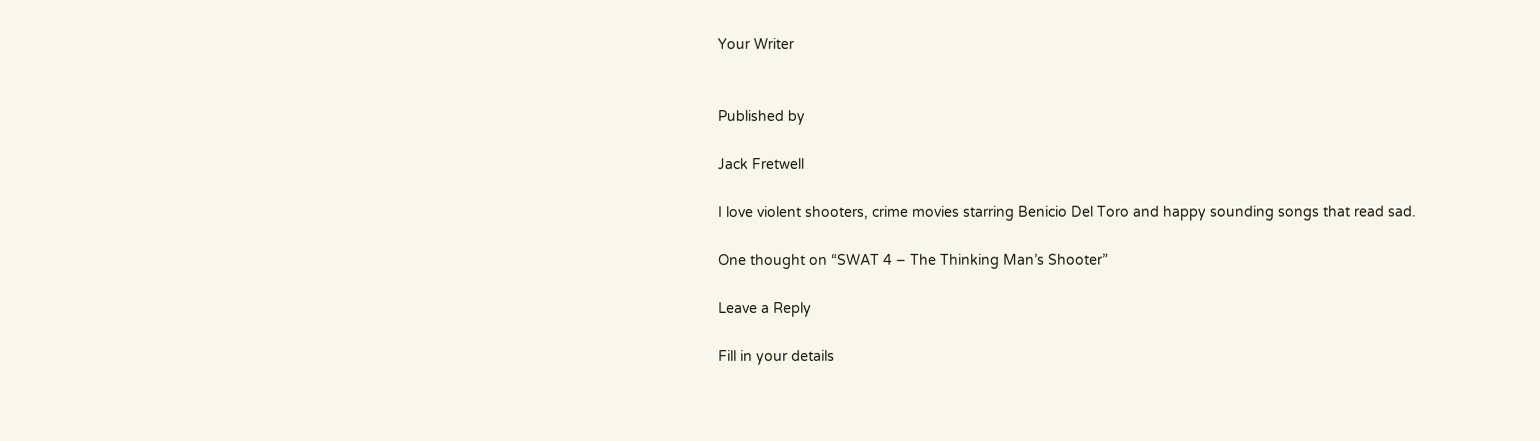Your Writer


Published by

Jack Fretwell

I love violent shooters, crime movies starring Benicio Del Toro and happy sounding songs that read sad.

One thought on “SWAT 4 – The Thinking Man’s Shooter”

Leave a Reply

Fill in your details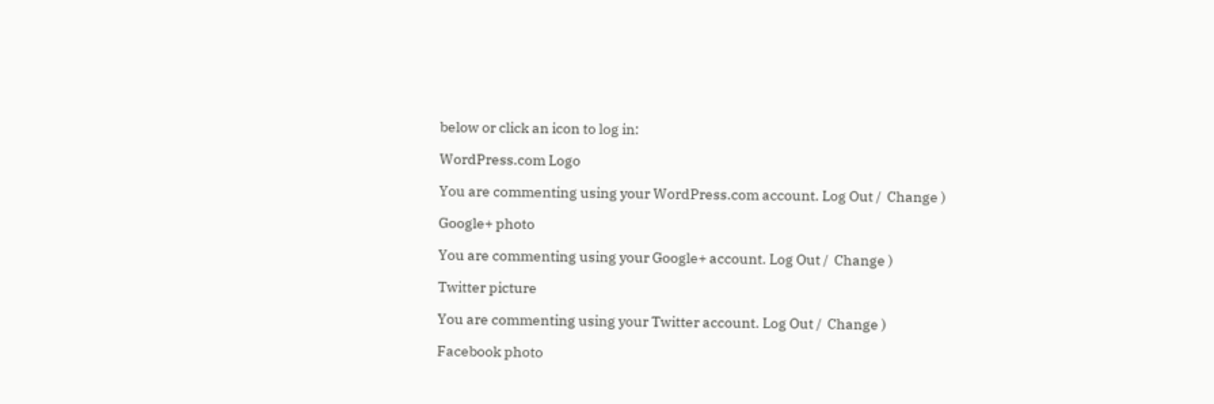below or click an icon to log in:

WordPress.com Logo

You are commenting using your WordPress.com account. Log Out /  Change )

Google+ photo

You are commenting using your Google+ account. Log Out /  Change )

Twitter picture

You are commenting using your Twitter account. Log Out /  Change )

Facebook photo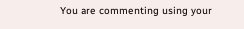You are commenting using your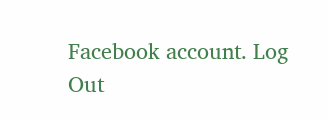Facebook account. Log Out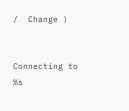/  Change )


Connecting to %s